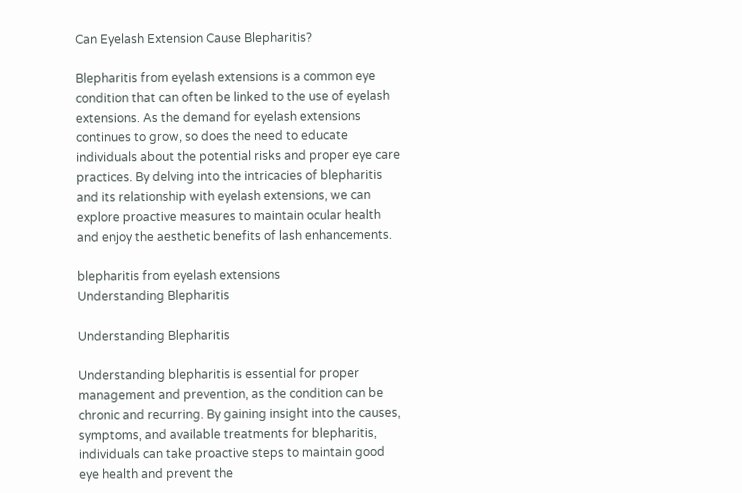Can Eyelash Extension Cause Blepharitis?

Blepharitis from eyelash extensions is a common eye condition that can often be linked to the use of eyelash extensions. As the demand for eyelash extensions continues to grow, so does the need to educate individuals about the potential risks and proper eye care practices. By delving into the intricacies of blepharitis and its relationship with eyelash extensions, we can explore proactive measures to maintain ocular health and enjoy the aesthetic benefits of lash enhancements.

blepharitis from eyelash extensions
Understanding Blepharitis

Understanding Blepharitis

Understanding blepharitis is essential for proper management and prevention, as the condition can be chronic and recurring. By gaining insight into the causes, symptoms, and available treatments for blepharitis, individuals can take proactive steps to maintain good eye health and prevent the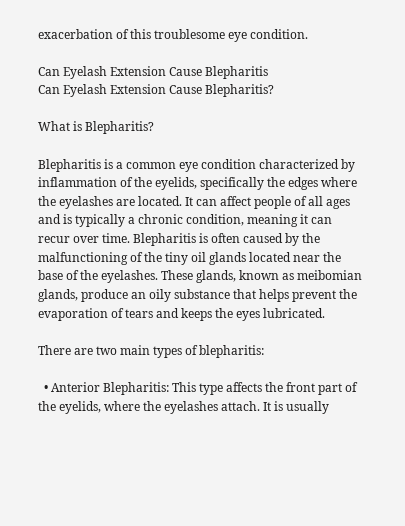exacerbation of this troublesome eye condition.

Can Eyelash Extension Cause Blepharitis
Can Eyelash Extension Cause Blepharitis?

What is Blepharitis?

Blepharitis is a common eye condition characterized by inflammation of the eyelids, specifically the edges where the eyelashes are located. It can affect people of all ages and is typically a chronic condition, meaning it can recur over time. Blepharitis is often caused by the malfunctioning of the tiny oil glands located near the base of the eyelashes. These glands, known as meibomian glands, produce an oily substance that helps prevent the evaporation of tears and keeps the eyes lubricated.

There are two main types of blepharitis:

  • Anterior Blepharitis: This type affects the front part of the eyelids, where the eyelashes attach. It is usually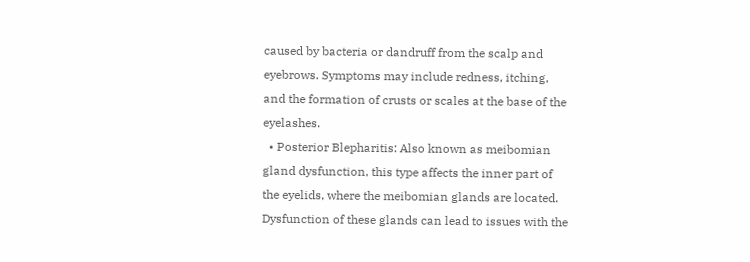caused by bacteria or dandruff from the scalp and eyebrows. Symptoms may include redness, itching, and the formation of crusts or scales at the base of the eyelashes.
  • Posterior Blepharitis: Also known as meibomian gland dysfunction, this type affects the inner part of the eyelids, where the meibomian glands are located. Dysfunction of these glands can lead to issues with the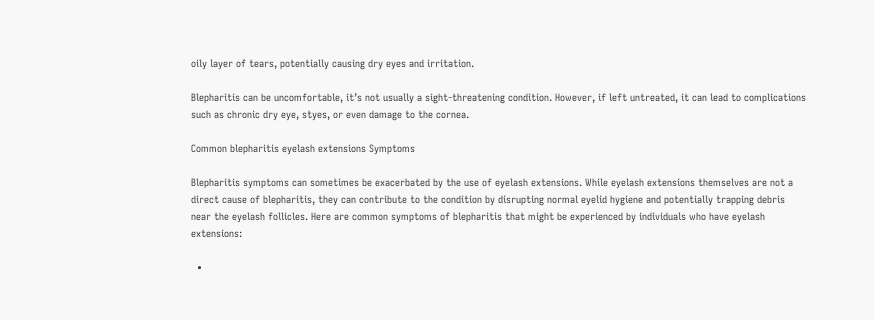oily layer of tears, potentially causing dry eyes and irritation.

Blepharitis can be uncomfortable, it’s not usually a sight-threatening condition. However, if left untreated, it can lead to complications such as chronic dry eye, styes, or even damage to the cornea.

Common blepharitis eyelash extensions Symptoms

Blepharitis symptoms can sometimes be exacerbated by the use of eyelash extensions. While eyelash extensions themselves are not a direct cause of blepharitis, they can contribute to the condition by disrupting normal eyelid hygiene and potentially trapping debris near the eyelash follicles. Here are common symptoms of blepharitis that might be experienced by individuals who have eyelash extensions:

  •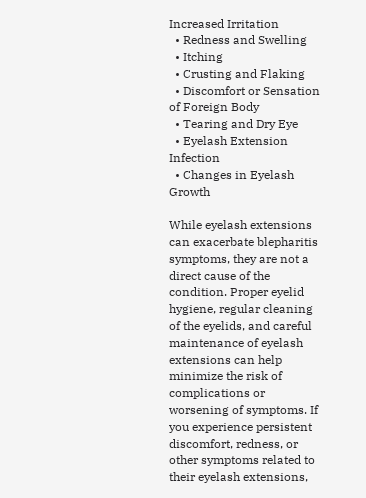Increased Irritation
  • Redness and Swelling
  • Itching
  • Crusting and Flaking
  • Discomfort or Sensation of Foreign Body
  • Tearing and Dry Eye
  • Eyelash Extension Infection
  • Changes in Eyelash Growth

While eyelash extensions can exacerbate blepharitis symptoms, they are not a direct cause of the condition. Proper eyelid hygiene, regular cleaning of the eyelids, and careful maintenance of eyelash extensions can help minimize the risk of complications or worsening of symptoms. If you experience persistent discomfort, redness, or other symptoms related to their eyelash extensions,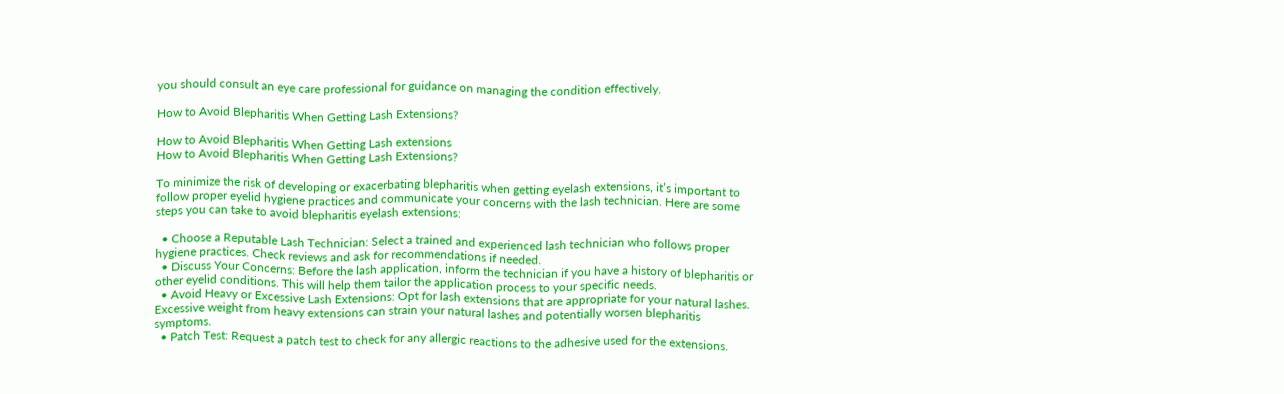you should consult an eye care professional for guidance on managing the condition effectively.

How to Avoid Blepharitis When Getting Lash Extensions?

How to Avoid Blepharitis When Getting Lash extensions
How to Avoid Blepharitis When Getting Lash Extensions?

To minimize the risk of developing or exacerbating blepharitis when getting eyelash extensions, it’s important to follow proper eyelid hygiene practices and communicate your concerns with the lash technician. Here are some steps you can take to avoid blepharitis eyelash extensions:

  • Choose a Reputable Lash Technician: Select a trained and experienced lash technician who follows proper hygiene practices. Check reviews and ask for recommendations if needed.
  • Discuss Your Concerns: Before the lash application, inform the technician if you have a history of blepharitis or other eyelid conditions. This will help them tailor the application process to your specific needs.
  • Avoid Heavy or Excessive Lash Extensions: Opt for lash extensions that are appropriate for your natural lashes. Excessive weight from heavy extensions can strain your natural lashes and potentially worsen blepharitis symptoms.
  • Patch Test: Request a patch test to check for any allergic reactions to the adhesive used for the extensions.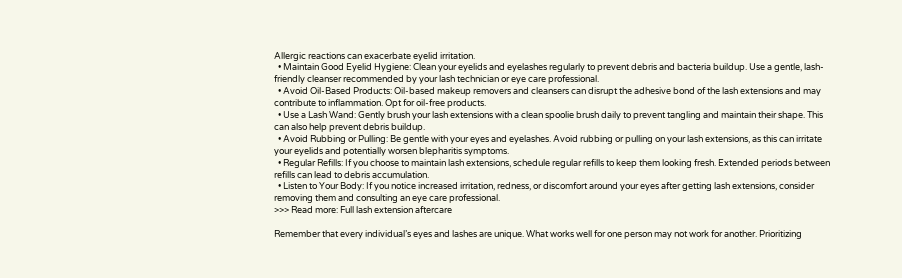Allergic reactions can exacerbate eyelid irritation.
  • Maintain Good Eyelid Hygiene: Clean your eyelids and eyelashes regularly to prevent debris and bacteria buildup. Use a gentle, lash-friendly cleanser recommended by your lash technician or eye care professional.
  • Avoid Oil-Based Products: Oil-based makeup removers and cleansers can disrupt the adhesive bond of the lash extensions and may contribute to inflammation. Opt for oil-free products.
  • Use a Lash Wand: Gently brush your lash extensions with a clean spoolie brush daily to prevent tangling and maintain their shape. This can also help prevent debris buildup.
  • Avoid Rubbing or Pulling: Be gentle with your eyes and eyelashes. Avoid rubbing or pulling on your lash extensions, as this can irritate your eyelids and potentially worsen blepharitis symptoms.
  • Regular Refills: If you choose to maintain lash extensions, schedule regular refills to keep them looking fresh. Extended periods between refills can lead to debris accumulation.
  • Listen to Your Body: If you notice increased irritation, redness, or discomfort around your eyes after getting lash extensions, consider removing them and consulting an eye care professional.
>>> Read more: Full lash extension aftercare

Remember that every individual’s eyes and lashes are unique. What works well for one person may not work for another. Prioritizing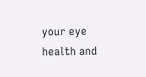your eye health and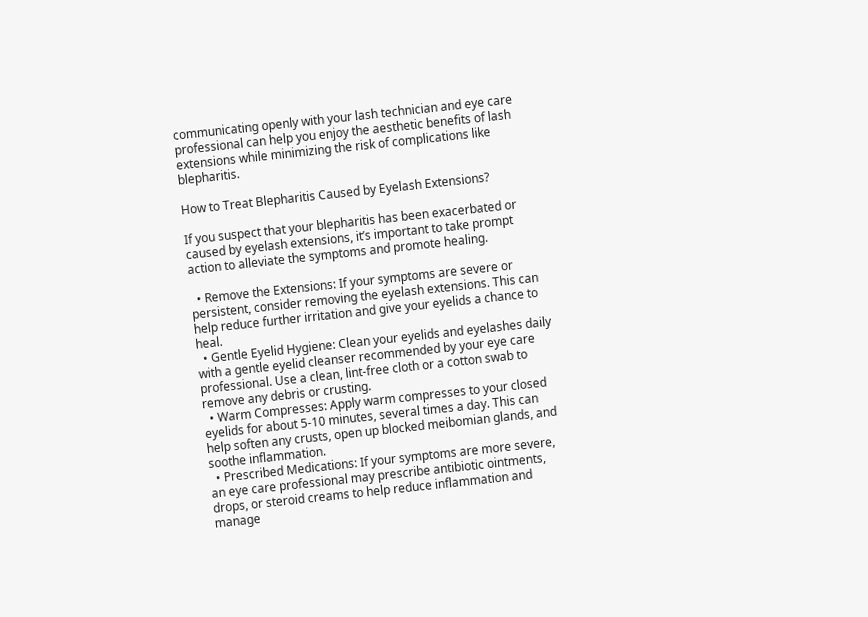communicating openly with your lash technician and eye care professional can help you enjoy the aesthetic benefits of lash extensions while minimizing the risk of complications like blepharitis.

How to Treat Blepharitis Caused by Eyelash Extensions?

If you suspect that your blepharitis has been exacerbated or caused by eyelash extensions, it’s important to take prompt action to alleviate the symptoms and promote healing.

  • Remove the Extensions: If your symptoms are severe or persistent, consider removing the eyelash extensions. This can help reduce further irritation and give your eyelids a chance to heal.
  • Gentle Eyelid Hygiene: Clean your eyelids and eyelashes daily with a gentle eyelid cleanser recommended by your eye care professional. Use a clean, lint-free cloth or a cotton swab to remove any debris or crusting.
  • Warm Compresses: Apply warm compresses to your closed eyelids for about 5-10 minutes, several times a day. This can help soften any crusts, open up blocked meibomian glands, and soothe inflammation.
  • Prescribed Medications: If your symptoms are more severe, an eye care professional may prescribe antibiotic ointments, drops, or steroid creams to help reduce inflammation and manage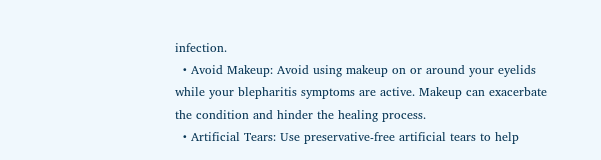infection.
  • Avoid Makeup: Avoid using makeup on or around your eyelids while your blepharitis symptoms are active. Makeup can exacerbate the condition and hinder the healing process.
  • Artificial Tears: Use preservative-free artificial tears to help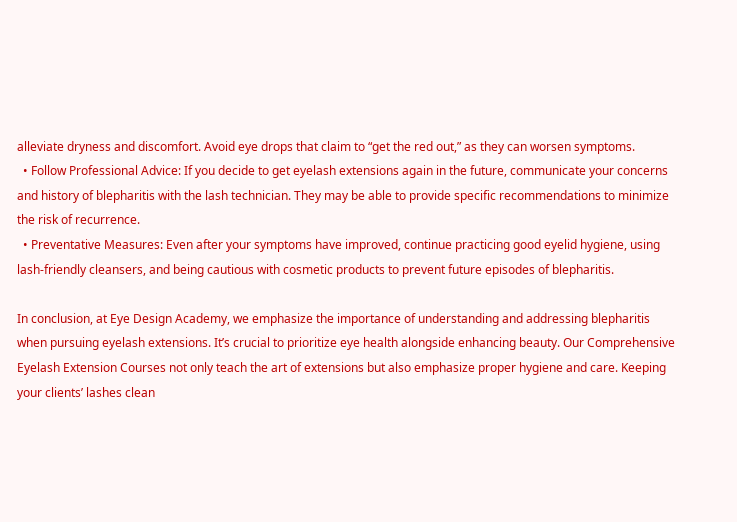alleviate dryness and discomfort. Avoid eye drops that claim to “get the red out,” as they can worsen symptoms.
  • Follow Professional Advice: If you decide to get eyelash extensions again in the future, communicate your concerns and history of blepharitis with the lash technician. They may be able to provide specific recommendations to minimize the risk of recurrence.
  • Preventative Measures: Even after your symptoms have improved, continue practicing good eyelid hygiene, using lash-friendly cleansers, and being cautious with cosmetic products to prevent future episodes of blepharitis.

In conclusion, at Eye Design Academy, we emphasize the importance of understanding and addressing blepharitis when pursuing eyelash extensions. It’s crucial to prioritize eye health alongside enhancing beauty. Our Comprehensive Eyelash Extension Courses not only teach the art of extensions but also emphasize proper hygiene and care. Keeping your clients’ lashes clean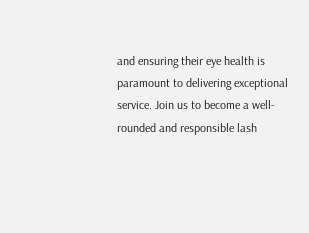and ensuring their eye health is paramount to delivering exceptional service. Join us to become a well-rounded and responsible lash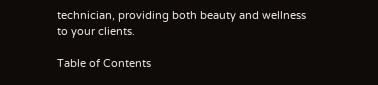technician, providing both beauty and wellness to your clients.

Table of Contents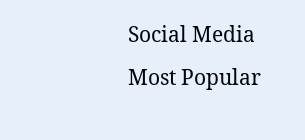Social Media
Most Popular